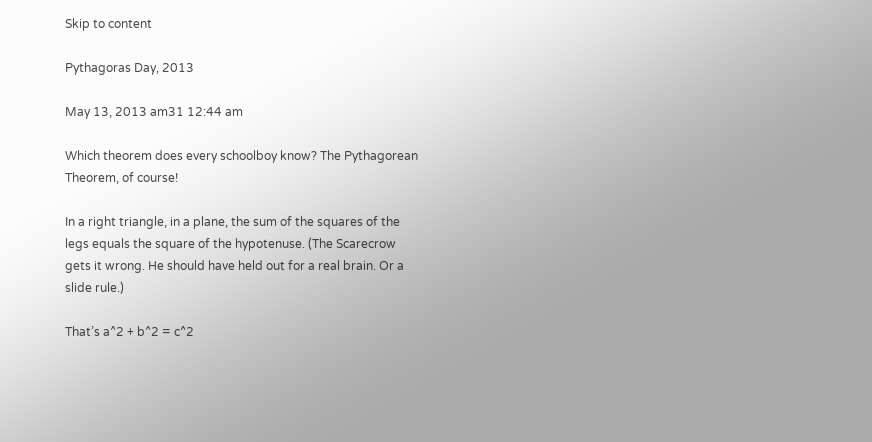Skip to content

Pythagoras Day, 2013

May 13, 2013 am31 12:44 am

Which theorem does every schoolboy know? The Pythagorean Theorem, of course!

In a right triangle, in a plane, the sum of the squares of the legs equals the square of the hypotenuse. (The Scarecrow gets it wrong. He should have held out for a real brain. Or a slide rule.)

That’s a^2 + b^2 = c^2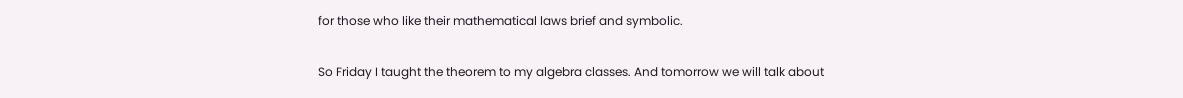for those who like their mathematical laws brief and symbolic.

So Friday I taught the theorem to my algebra classes. And tomorrow we will talk about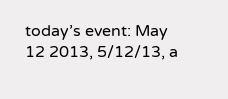today’s event: May 12 2013, 5/12/13, a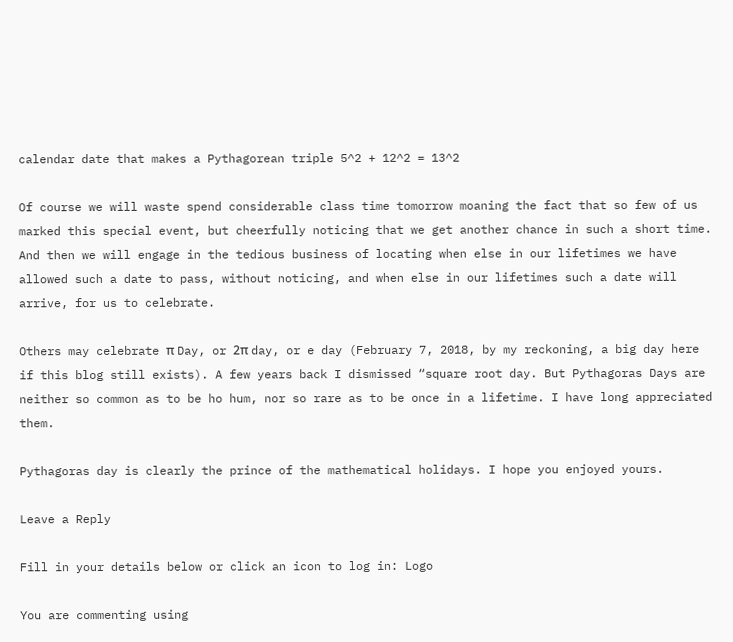calendar date that makes a Pythagorean triple 5^2 + 12^2 = 13^2

Of course we will waste spend considerable class time tomorrow moaning the fact that so few of us marked this special event, but cheerfully noticing that we get another chance in such a short time. And then we will engage in the tedious business of locating when else in our lifetimes we have allowed such a date to pass, without noticing, and when else in our lifetimes such a date will arrive, for us to celebrate.

Others may celebrate π Day, or 2π day, or e day (February 7, 2018, by my reckoning, a big day here if this blog still exists). A few years back I dismissed “square root day. But Pythagoras Days are neither so common as to be ho hum, nor so rare as to be once in a lifetime. I have long appreciated them.

Pythagoras day is clearly the prince of the mathematical holidays. I hope you enjoyed yours.

Leave a Reply

Fill in your details below or click an icon to log in: Logo

You are commenting using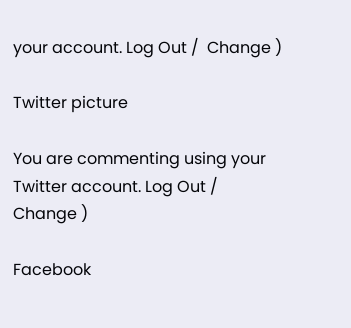your account. Log Out /  Change )

Twitter picture

You are commenting using your Twitter account. Log Out /  Change )

Facebook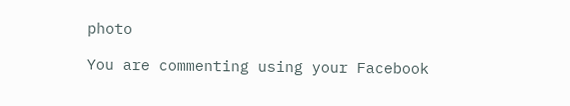photo

You are commenting using your Facebook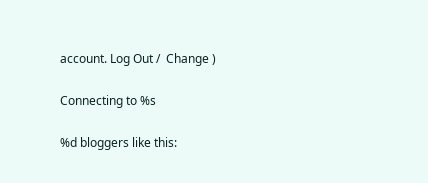account. Log Out /  Change )

Connecting to %s

%d bloggers like this: